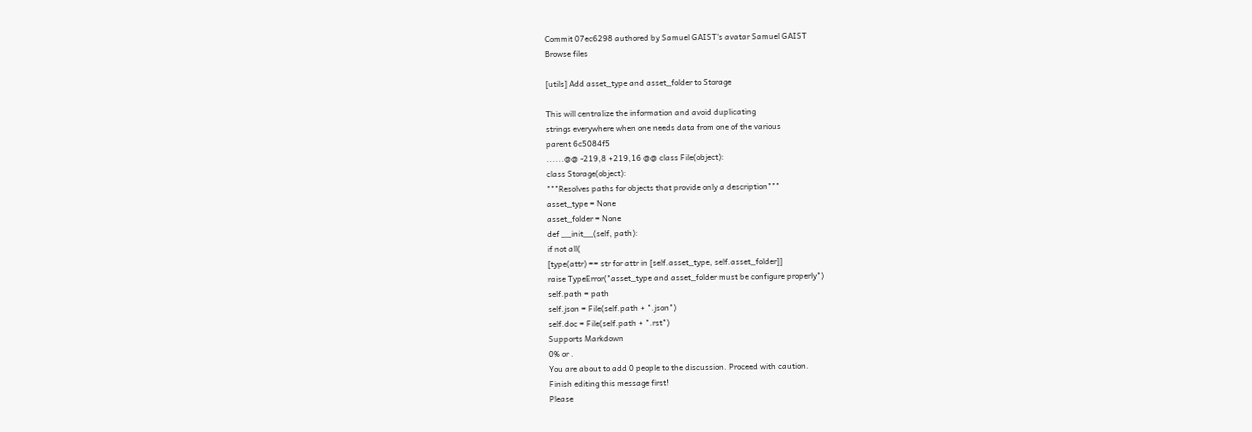Commit 07ec6298 authored by Samuel GAIST's avatar Samuel GAIST
Browse files

[utils] Add asset_type and asset_folder to Storage

This will centralize the information and avoid duplicating
strings everywhere when one needs data from one of the various
parent 6c5084f5
......@@ -219,8 +219,16 @@ class File(object):
class Storage(object):
"""Resolves paths for objects that provide only a description"""
asset_type = None
asset_folder = None
def __init__(self, path):
if not all(
[type(attr) == str for attr in [self.asset_type, self.asset_folder]]
raise TypeError("asset_type and asset_folder must be configure properly")
self.path = path
self.json = File(self.path + ".json")
self.doc = File(self.path + ".rst")
Supports Markdown
0% or .
You are about to add 0 people to the discussion. Proceed with caution.
Finish editing this message first!
Please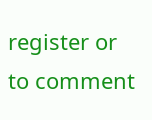register or to comment